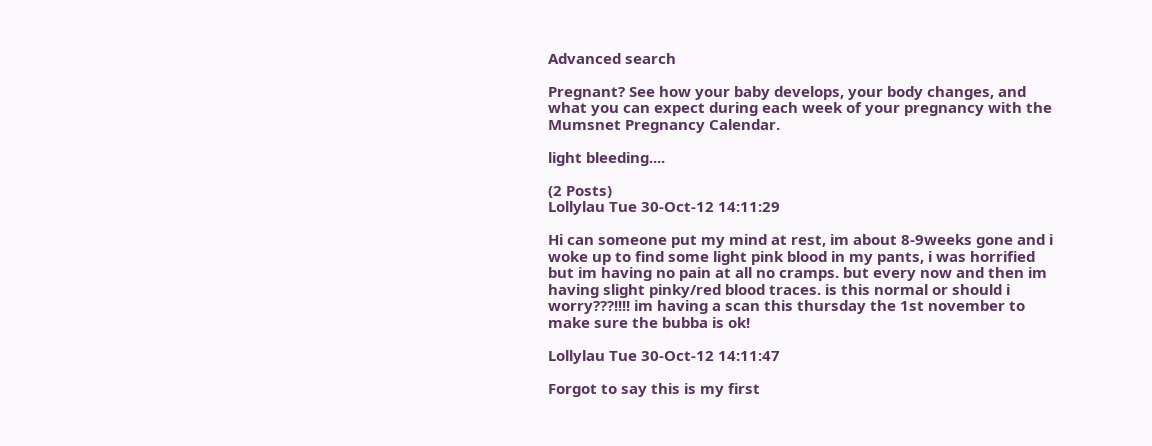Advanced search

Pregnant? See how your baby develops, your body changes, and what you can expect during each week of your pregnancy with the Mumsnet Pregnancy Calendar.

light bleeding....

(2 Posts)
Lollylau Tue 30-Oct-12 14:11:29

Hi can someone put my mind at rest, im about 8-9weeks gone and i woke up to find some light pink blood in my pants, i was horrified but im having no pain at all no cramps. but every now and then im having slight pinky/red blood traces. is this normal or should i worry???!!!! im having a scan this thursday the 1st november to make sure the bubba is ok!

Lollylau Tue 30-Oct-12 14:11:47

Forgot to say this is my first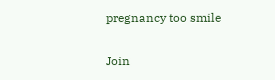pregnancy too smile

Join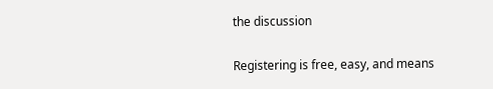the discussion

Registering is free, easy, and means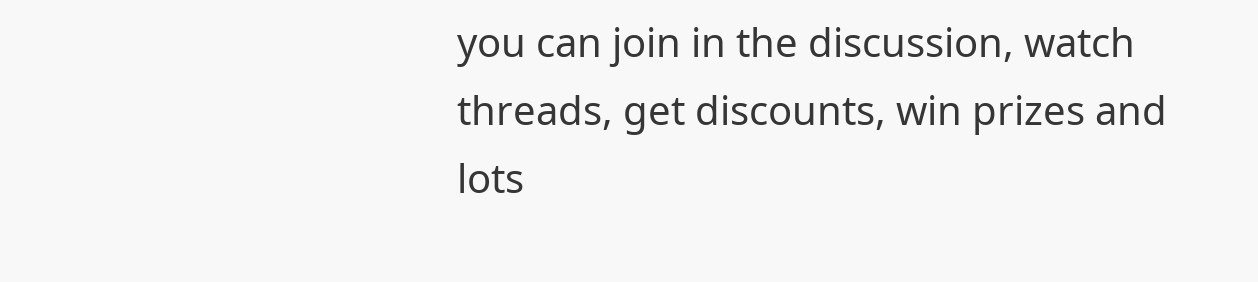you can join in the discussion, watch threads, get discounts, win prizes and lots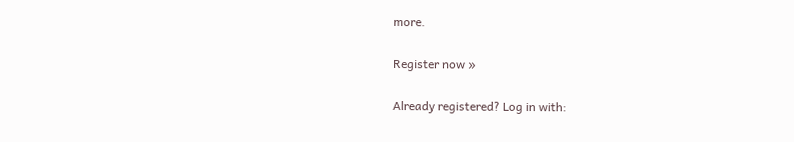more.

Register now »

Already registered? Log in with: